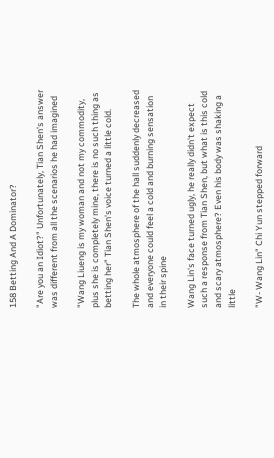158 Betting And A Dominator?

"Are you an Idiot?" Unfortunately, Tian Shen's answer was different from all the scenarios he had imagined

"Wang Liueng is my woman and not my commodity, plus she is completely mine, there is no such thing as betting her" Tian Shen's voice turned a little cold.

The whole atmosphere of the hall suddenly decreased and everyone could feel a cold and burning sensation in their spine

Wang Lin's face turned ugly, he really didn't expect such a response from Tian Shen, but what is this cold and scary atmosphere? Even his body was shaking a little

"W- Wang Lin" Chi Yun stepped forward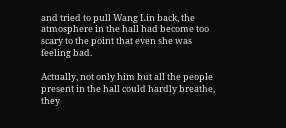and tried to pull Wang Lin back, the atmosphere in the hall had become too scary to the point that even she was feeling bad.

Actually, not only him but all the people present in the hall could hardly breathe, they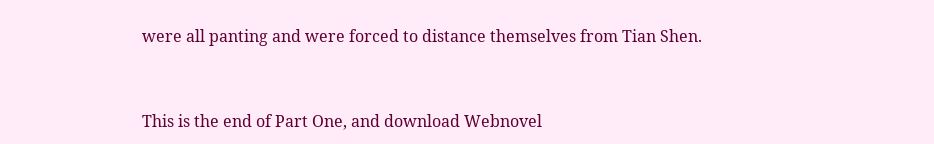were all panting and were forced to distance themselves from Tian Shen.


This is the end of Part One, and download Webnovel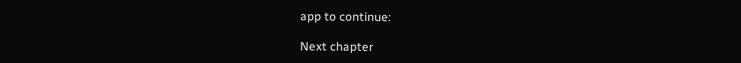app to continue:

Next chapter